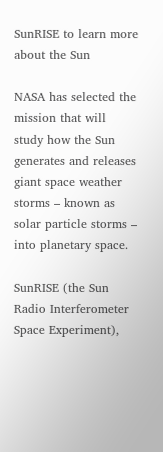SunRISE to learn more about the Sun

NASA has selected the mission that will study how the Sun generates and releases giant space weather storms – known as solar particle storms – into planetary space.

SunRISE (the Sun Radio Interferometer Space Experiment),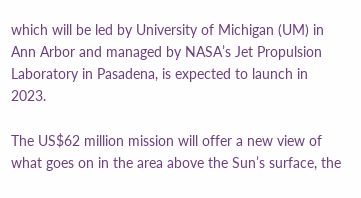which will be led by University of Michigan (UM) in Ann Arbor and managed by NASA’s Jet Propulsion Laboratory in Pasadena, is expected to launch in 2023.

The US$62 million mission will offer a new view of what goes on in the area above the Sun’s surface, the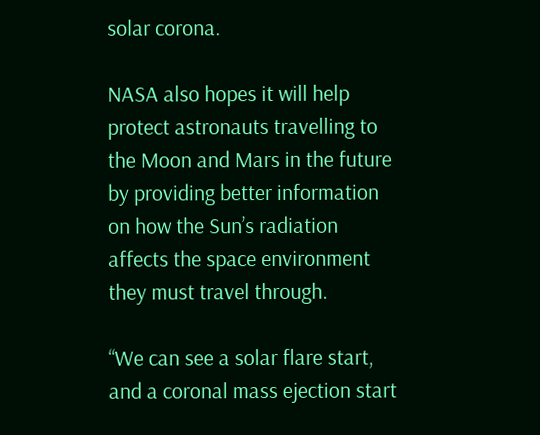solar corona.

NASA also hopes it will help protect astronauts travelling to the Moon and Mars in the future by providing better information on how the Sun’s radiation affects the space environment they must travel through.

“We can see a solar flare start, and a coronal mass ejection start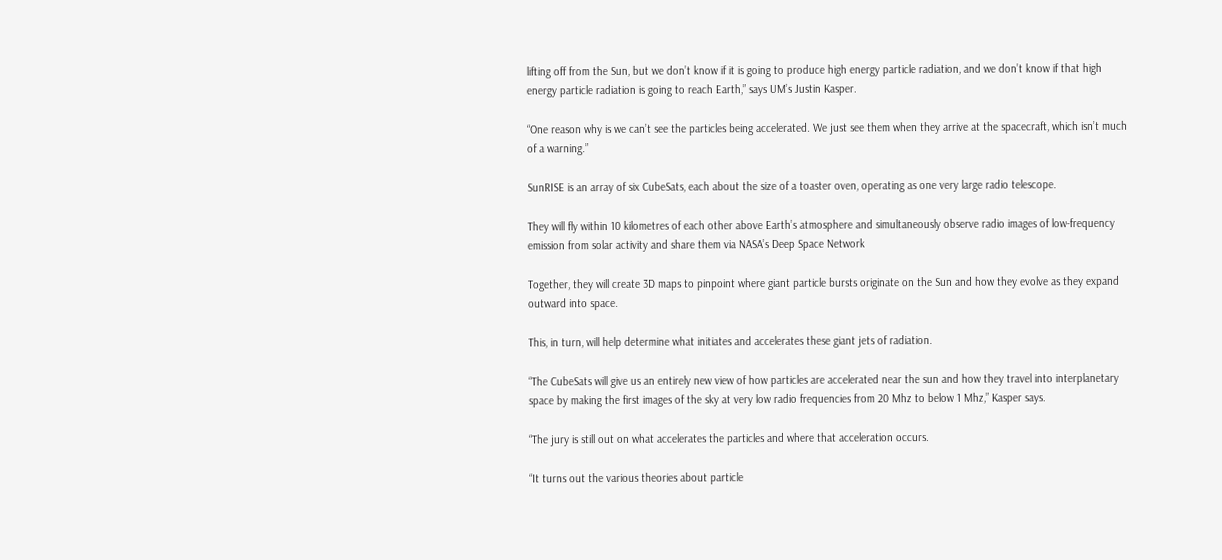lifting off from the Sun, but we don’t know if it is going to produce high energy particle radiation, and we don’t know if that high energy particle radiation is going to reach Earth,” says UM’s Justin Kasper.

“One reason why is we can’t see the particles being accelerated. We just see them when they arrive at the spacecraft, which isn’t much of a warning.”

SunRISE is an array of six CubeSats, each about the size of a toaster oven, operating as one very large radio telescope.

They will fly within 10 kilometres of each other above Earth’s atmosphere and simultaneously observe radio images of low-frequency emission from solar activity and share them via NASA’s Deep Space Network

Together, they will create 3D maps to pinpoint where giant particle bursts originate on the Sun and how they evolve as they expand outward into space.

This, in turn, will help determine what initiates and accelerates these giant jets of radiation.

“The CubeSats will give us an entirely new view of how particles are accelerated near the sun and how they travel into interplanetary space by making the first images of the sky at very low radio frequencies from 20 Mhz to below 1 Mhz,” Kasper says.

“The jury is still out on what accelerates the particles and where that acceleration occurs.

“It turns out the various theories about particle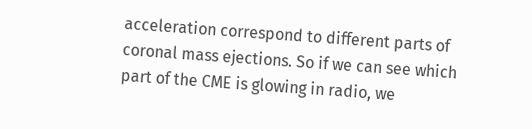acceleration correspond to different parts of coronal mass ejections. So if we can see which part of the CME is glowing in radio, we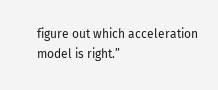figure out which acceleration model is right.”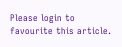Please login to favourite this article.